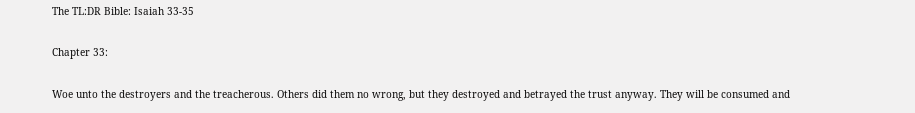The TL:DR Bible: Isaiah 33-35

Chapter 33:

Woe unto the destroyers and the treacherous. Others did them no wrong, but they destroyed and betrayed the trust anyway. They will be consumed and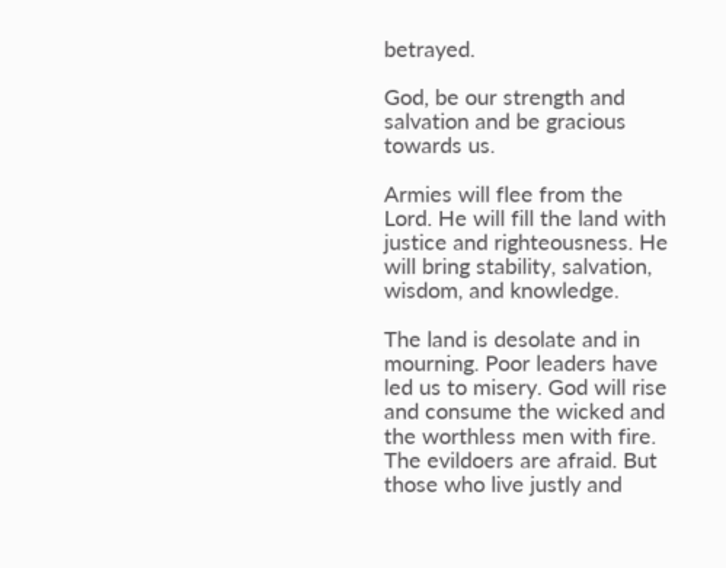betrayed.

God, be our strength and salvation and be gracious towards us.

Armies will flee from the Lord. He will fill the land with justice and righteousness. He will bring stability, salvation, wisdom, and knowledge.

The land is desolate and in mourning. Poor leaders have led us to misery. God will rise and consume the wicked and the worthless men with fire. The evildoers are afraid. But those who live justly and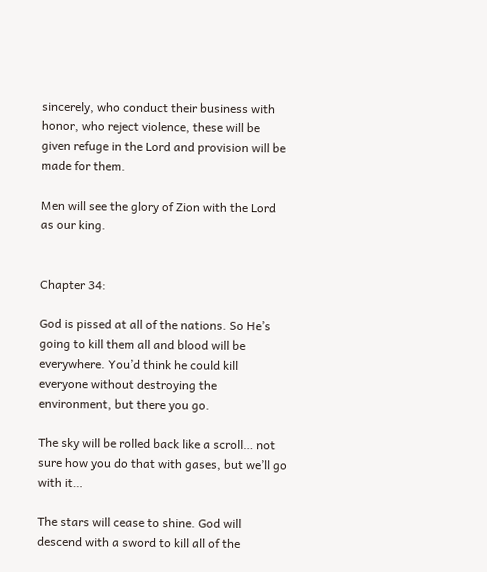sincerely, who conduct their business with honor, who reject violence, these will be given refuge in the Lord and provision will be made for them.

Men will see the glory of Zion with the Lord as our king.


Chapter 34:

God is pissed at all of the nations. So He’s going to kill them all and blood will be everywhere. You’d think he could kill everyone without destroying the environment, but there you go.

The sky will be rolled back like a scroll… not sure how you do that with gases, but we’ll go with it…

The stars will cease to shine. God will descend with a sword to kill all of the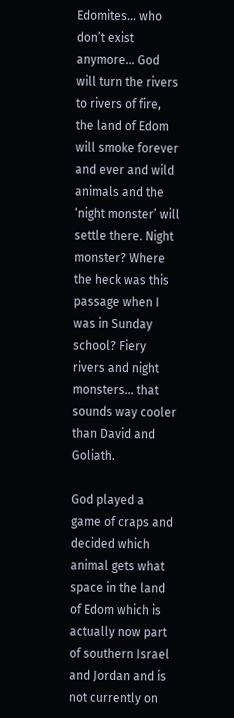Edomites… who don’t exist anymore… God will turn the rivers to rivers of fire, the land of Edom will smoke forever and ever and wild animals and the ‘night monster’ will settle there. Night monster? Where the heck was this passage when I was in Sunday school? Fiery rivers and night monsters… that sounds way cooler than David and Goliath.

God played a game of craps and decided which animal gets what space in the land of Edom which is actually now part of southern Israel and Jordan and is not currently on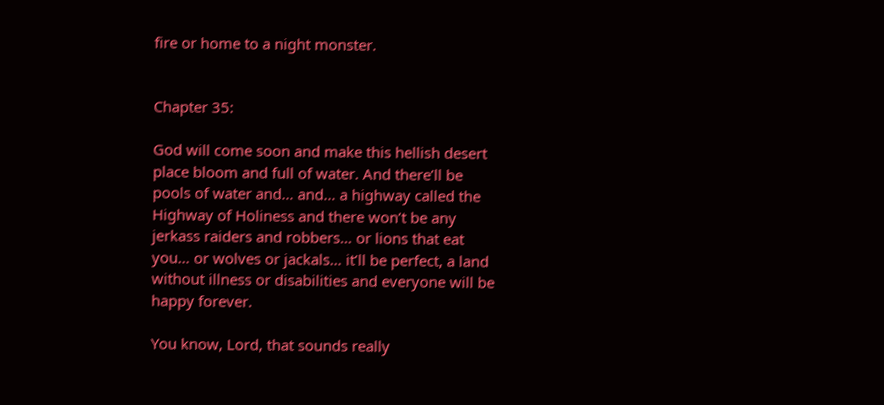fire or home to a night monster.


Chapter 35:

God will come soon and make this hellish desert place bloom and full of water. And there’ll be pools of water and… and… a highway called the Highway of Holiness and there won’t be any jerkass raiders and robbers… or lions that eat you… or wolves or jackals… it’ll be perfect, a land without illness or disabilities and everyone will be happy forever.

You know, Lord, that sounds really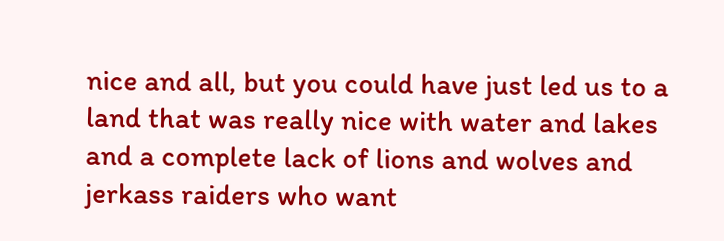nice and all, but you could have just led us to a land that was really nice with water and lakes and a complete lack of lions and wolves and jerkass raiders who want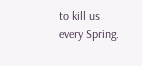to kill us every Spring.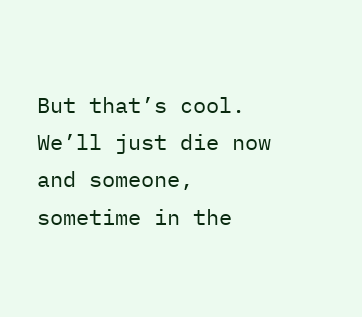But that’s cool. We’ll just die now and someone, sometime in the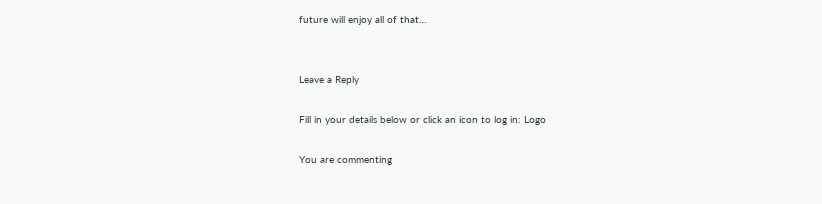future will enjoy all of that…


Leave a Reply

Fill in your details below or click an icon to log in: Logo

You are commenting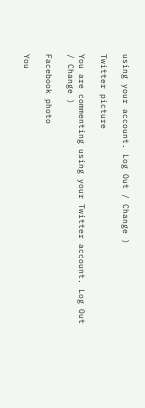using your account. Log Out / Change )

Twitter picture

You are commenting using your Twitter account. Log Out / Change )

Facebook photo

You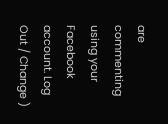are commenting using your Facebook account. Log Out / Change )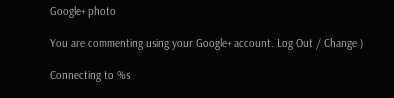Google+ photo

You are commenting using your Google+ account. Log Out / Change )

Connecting to %s